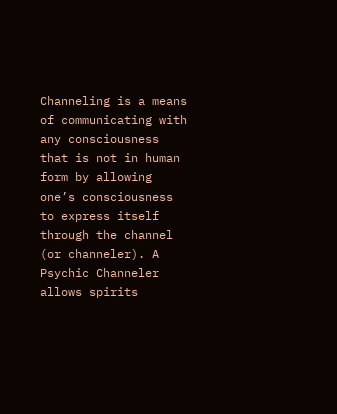Channeling is a means of communicating with any consciousness that is not in human form by allowing one’s consciousness to express itself through the channel (or channeler). A Psychic Channeler allows spirits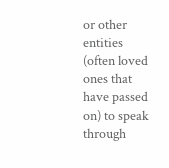or other entities (often loved ones that have passed on) to speak through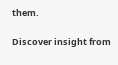them.

Discover insight from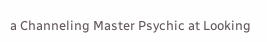a Channeling Master Psychic at Looking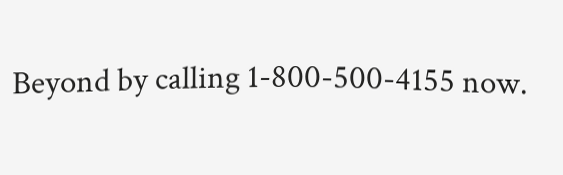Beyond by calling 1-800-500-4155 now.